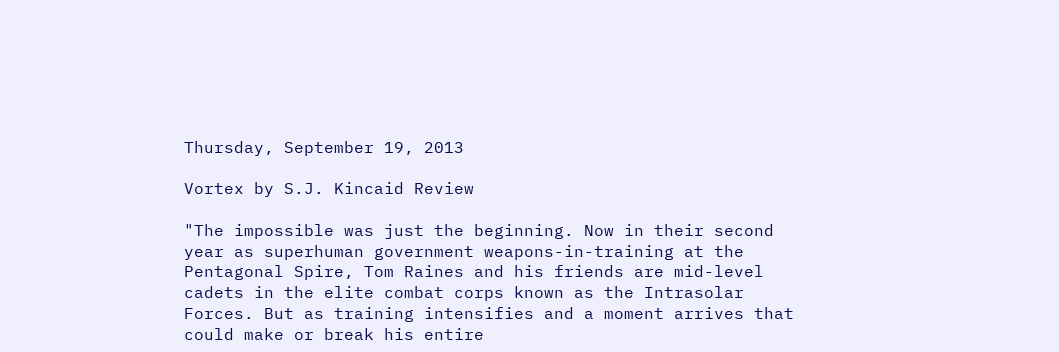Thursday, September 19, 2013

Vortex by S.J. Kincaid Review

"The impossible was just the beginning. Now in their second year as superhuman government weapons-in-training at the Pentagonal Spire, Tom Raines and his friends are mid-level cadets in the elite combat corps known as the Intrasolar Forces. But as training intensifies and a moment arrives that could make or break his entire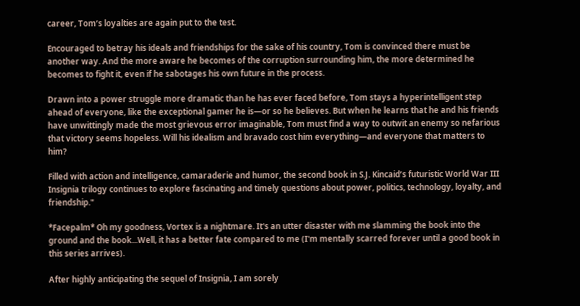career, Tom’s loyalties are again put to the test.

Encouraged to betray his ideals and friendships for the sake of his country, Tom is convinced there must be another way. And the more aware he becomes of the corruption surrounding him, the more determined he becomes to fight it, even if he sabotages his own future in the process.

Drawn into a power struggle more dramatic than he has ever faced before, Tom stays a hyperintelligent step ahead of everyone, like the exceptional gamer he is—or so he believes. But when he learns that he and his friends have unwittingly made the most grievous error imaginable, Tom must find a way to outwit an enemy so nefarious that victory seems hopeless. Will his idealism and bravado cost him everything—and everyone that matters to him?

Filled with action and intelligence, camaraderie and humor, the second book in S.J. Kincaid’s futuristic World War III Insignia trilogy continues to explore fascinating and timely questions about power, politics, technology, loyalty, and friendship."

*Facepalm* Oh my goodness, Vortex is a nightmare. It's an utter disaster with me slamming the book into the ground and the book...Well, it has a better fate compared to me (I'm mentally scarred forever until a good book in this series arrives).

After highly anticipating the sequel of Insignia, I am sorely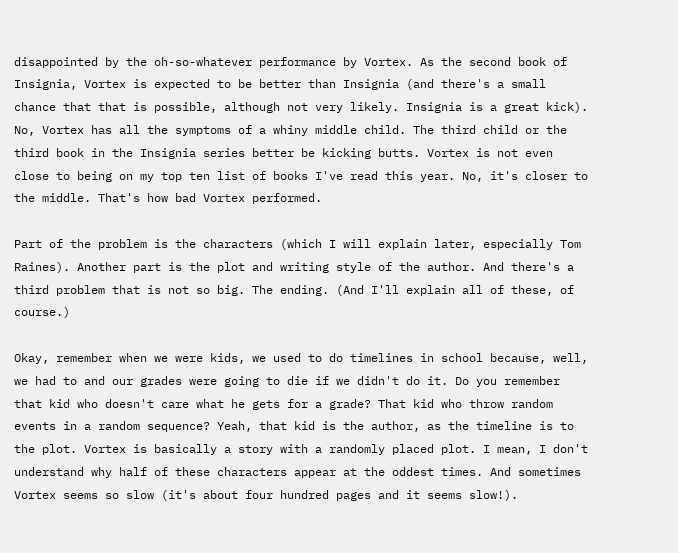disappointed by the oh-so-whatever performance by Vortex. As the second book of Insignia, Vortex is expected to be better than Insignia (and there's a small chance that that is possible, although not very likely. Insignia is a great kick). No, Vortex has all the symptoms of a whiny middle child. The third child or the third book in the Insignia series better be kicking butts. Vortex is not even close to being on my top ten list of books I've read this year. No, it's closer to the middle. That's how bad Vortex performed.

Part of the problem is the characters (which I will explain later, especially Tom Raines). Another part is the plot and writing style of the author. And there's a third problem that is not so big. The ending. (And I'll explain all of these, of course.)

Okay, remember when we were kids, we used to do timelines in school because, well, we had to and our grades were going to die if we didn't do it. Do you remember that kid who doesn't care what he gets for a grade? That kid who throw random events in a random sequence? Yeah, that kid is the author, as the timeline is to the plot. Vortex is basically a story with a randomly placed plot. I mean, I don't understand why half of these characters appear at the oddest times. And sometimes Vortex seems so slow (it's about four hundred pages and it seems slow!).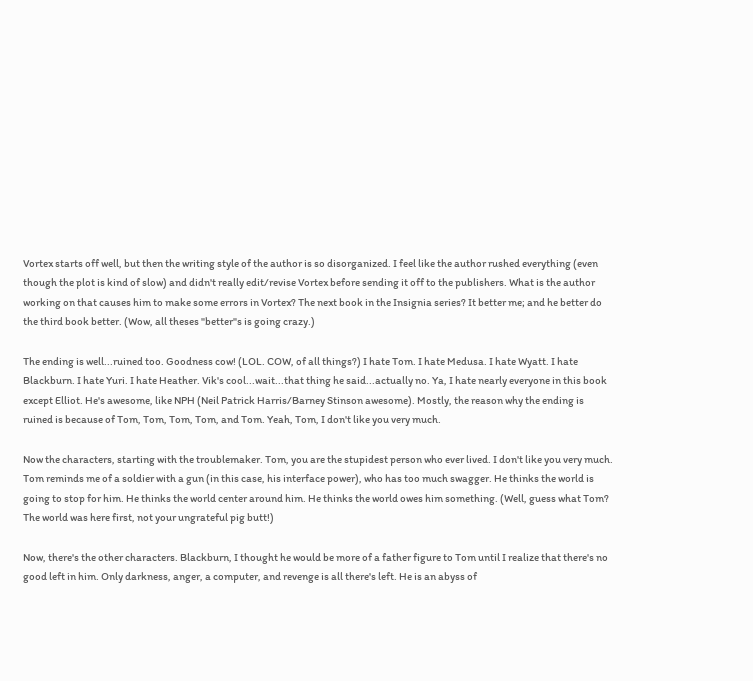Vortex starts off well, but then the writing style of the author is so disorganized. I feel like the author rushed everything (even though the plot is kind of slow) and didn't really edit/revise Vortex before sending it off to the publishers. What is the author working on that causes him to make some errors in Vortex? The next book in the Insignia series? It better me; and he better do the third book better. (Wow, all theses "better"s is going crazy.)

The ending is well...ruined too. Goodness cow! (LOL. COW, of all things?) I hate Tom. I hate Medusa. I hate Wyatt. I hate Blackburn. I hate Yuri. I hate Heather. Vik's cool...wait...that thing he said...actually no. Ya, I hate nearly everyone in this book except Elliot. He's awesome, like NPH (Neil Patrick Harris/Barney Stinson awesome). Mostly, the reason why the ending is ruined is because of Tom, Tom, Tom, Tom, and Tom. Yeah, Tom, I don't like you very much.

Now the characters, starting with the troublemaker. Tom, you are the stupidest person who ever lived. I don't like you very much. Tom reminds me of a soldier with a gun (in this case, his interface power), who has too much swagger. He thinks the world is going to stop for him. He thinks the world center around him. He thinks the world owes him something. (Well, guess what Tom? The world was here first, not your ungrateful pig butt!)

Now, there's the other characters. Blackburn, I thought he would be more of a father figure to Tom until I realize that there's no good left in him. Only darkness, anger, a computer, and revenge is all there's left. He is an abyss of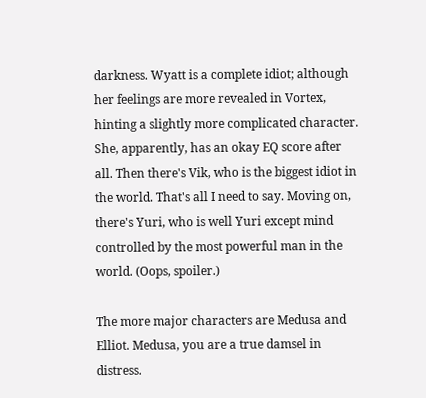darkness. Wyatt is a complete idiot; although her feelings are more revealed in Vortex, hinting a slightly more complicated character. She, apparently, has an okay EQ score after all. Then there's Vik, who is the biggest idiot in the world. That's all I need to say. Moving on, there's Yuri, who is well Yuri except mind controlled by the most powerful man in the world. (Oops, spoiler.)

The more major characters are Medusa and Elliot. Medusa, you are a true damsel in distress.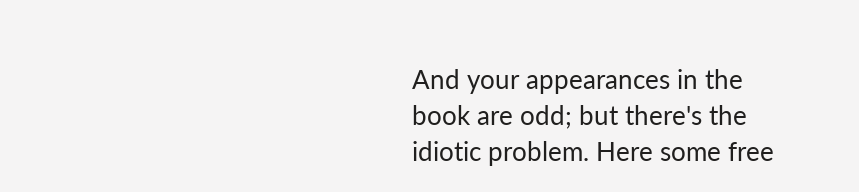And your appearances in the book are odd; but there's the idiotic problem. Here some free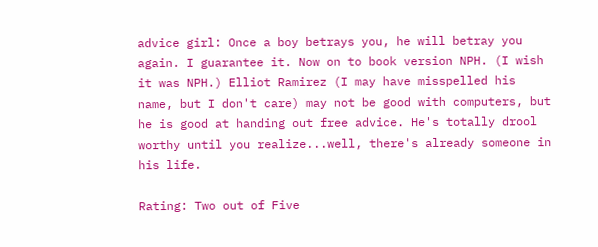advice girl: Once a boy betrays you, he will betray you again. I guarantee it. Now on to book version NPH. (I wish it was NPH.) Elliot Ramirez (I may have misspelled his name, but I don't care) may not be good with computers, but he is good at handing out free advice. He's totally drool worthy until you realize...well, there's already someone in his life.

Rating: Two out of Five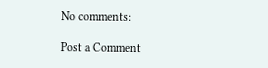No comments:

Post a Comment